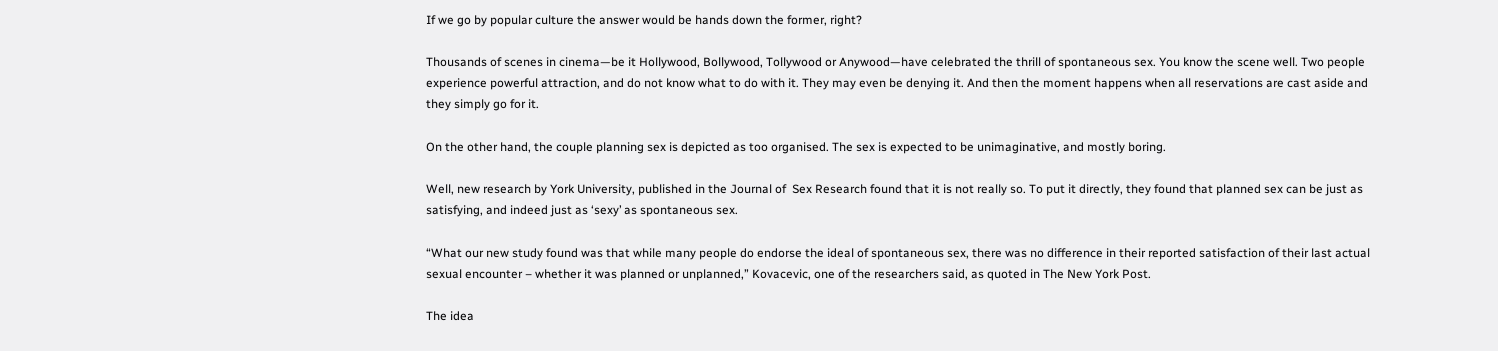If we go by popular culture the answer would be hands down the former, right?

Thousands of scenes in cinema—be it Hollywood, Bollywood, Tollywood or Anywood—have celebrated the thrill of spontaneous sex. You know the scene well. Two people experience powerful attraction, and do not know what to do with it. They may even be denying it. And then the moment happens when all reservations are cast aside and they simply go for it.

On the other hand, the couple planning sex is depicted as too organised. The sex is expected to be unimaginative, and mostly boring.

Well, new research by York University, published in the Journal of  Sex Research found that it is not really so. To put it directly, they found that planned sex can be just as satisfying, and indeed just as ‘sexy’ as spontaneous sex.

“What our new study found was that while many people do endorse the ideal of spontaneous sex, there was no difference in their reported satisfaction of their last actual sexual encounter – whether it was planned or unplanned,” Kovacevic, one of the researchers said, as quoted in The New York Post.

The idea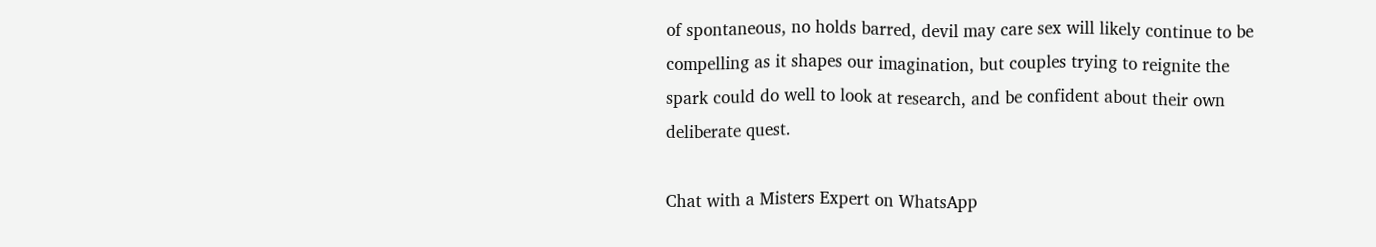of spontaneous, no holds barred, devil may care sex will likely continue to be compelling as it shapes our imagination, but couples trying to reignite the spark could do well to look at research, and be confident about their own deliberate quest.

Chat with a Misters Expert on WhatsApp